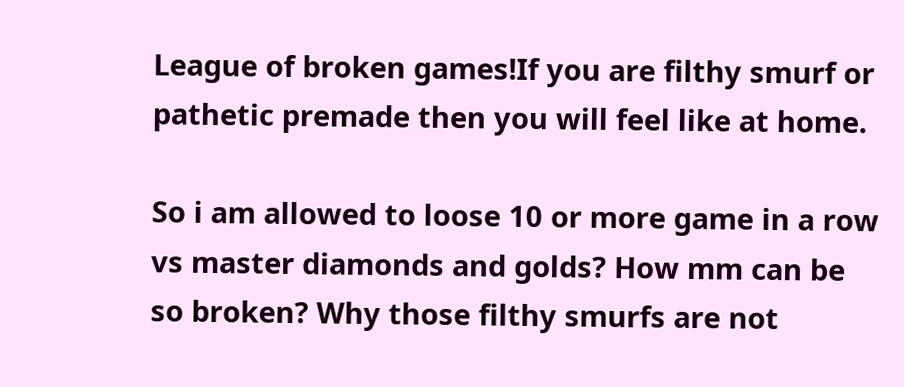League of broken games!If you are filthy smurf or pathetic premade then you will feel like at home.

So i am allowed to loose 10 or more game in a row vs master diamonds and golds? How mm can be so broken? Why those filthy smurfs are not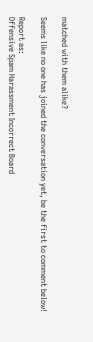matched with them alike?

Seems like no one has joined the conversation yet, be the first to comment below!

Report as:
Offensive Spam Harassment Incorrect Board